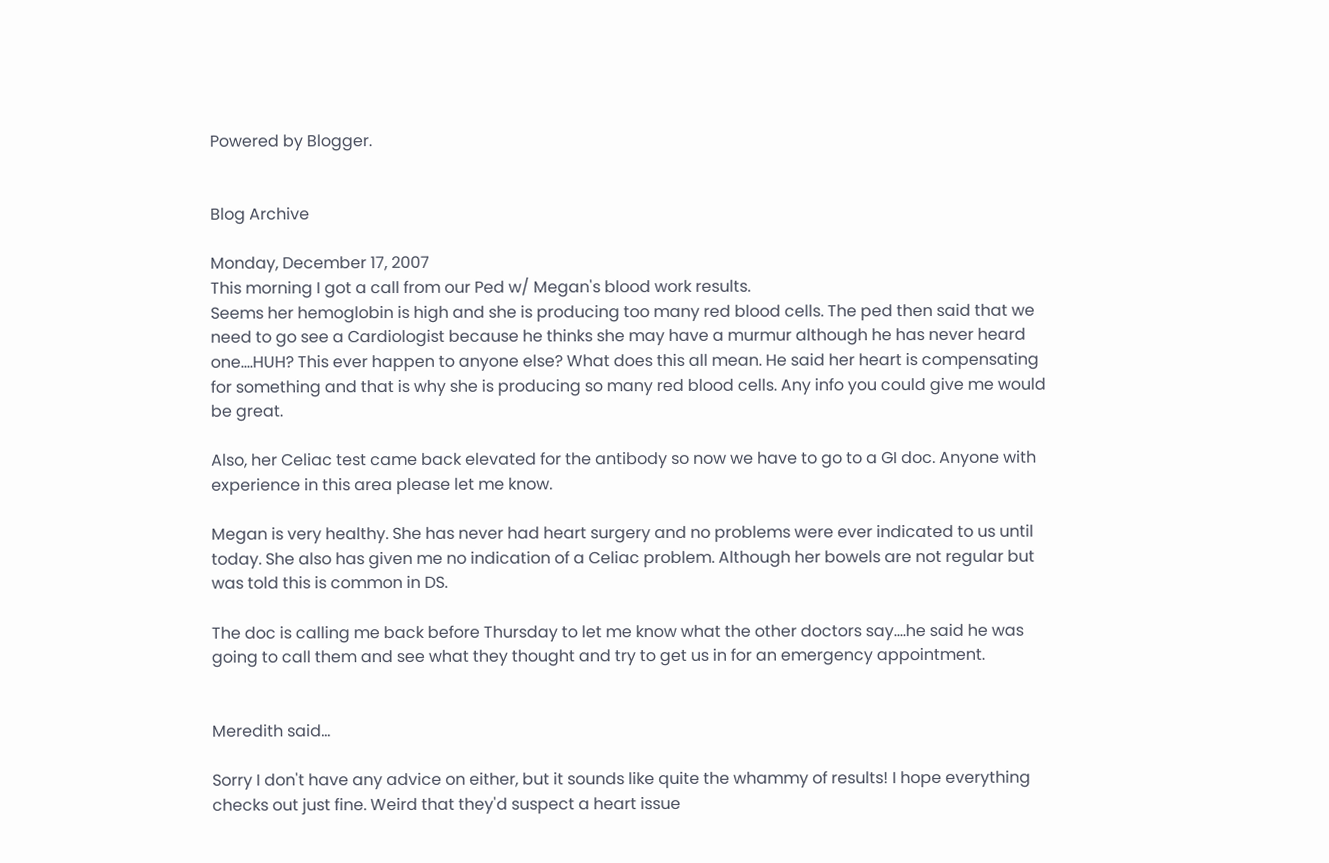Powered by Blogger.


Blog Archive

Monday, December 17, 2007
This morning I got a call from our Ped w/ Megan's blood work results.
Seems her hemoglobin is high and she is producing too many red blood cells. The ped then said that we need to go see a Cardiologist because he thinks she may have a murmur although he has never heard one....HUH? This ever happen to anyone else? What does this all mean. He said her heart is compensating for something and that is why she is producing so many red blood cells. Any info you could give me would be great.

Also, her Celiac test came back elevated for the antibody so now we have to go to a GI doc. Anyone with experience in this area please let me know.

Megan is very healthy. She has never had heart surgery and no problems were ever indicated to us until today. She also has given me no indication of a Celiac problem. Although her bowels are not regular but was told this is common in DS.

The doc is calling me back before Thursday to let me know what the other doctors say....he said he was going to call them and see what they thought and try to get us in for an emergency appointment.


Meredith said...

Sorry I don't have any advice on either, but it sounds like quite the whammy of results! I hope everything checks out just fine. Weird that they'd suspect a heart issue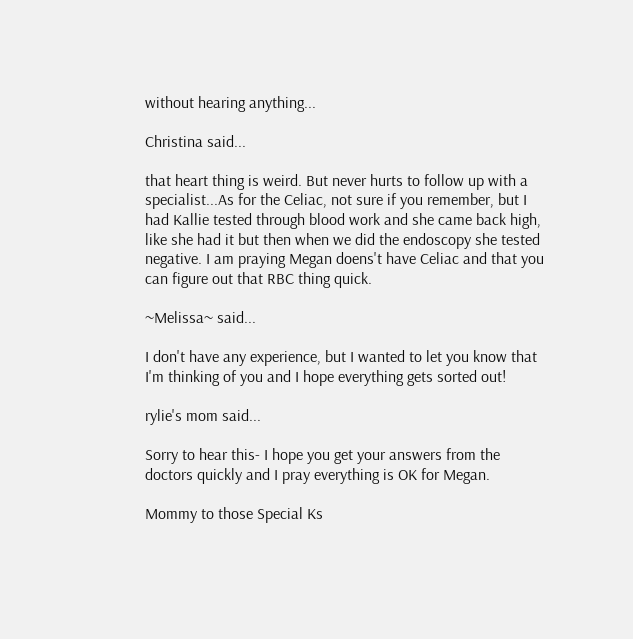without hearing anything...

Christina said...

that heart thing is weird. But never hurts to follow up with a specialist...As for the Celiac, not sure if you remember, but I had Kallie tested through blood work and she came back high, like she had it but then when we did the endoscopy she tested negative. I am praying Megan doens't have Celiac and that you can figure out that RBC thing quick.

~Melissa~ said...

I don't have any experience, but I wanted to let you know that I'm thinking of you and I hope everything gets sorted out!

rylie's mom said...

Sorry to hear this- I hope you get your answers from the doctors quickly and I pray everything is OK for Megan.

Mommy to those Special Ks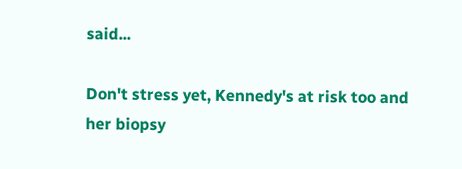said...

Don't stress yet, Kennedy's at risk too and her biopsy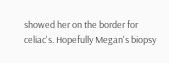showed her on the border for celiac's. Hopefully Megan's biopsy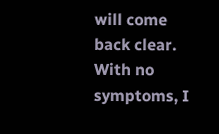will come back clear. With no symptoms, I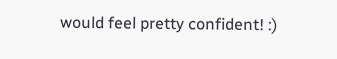would feel pretty confident! :)